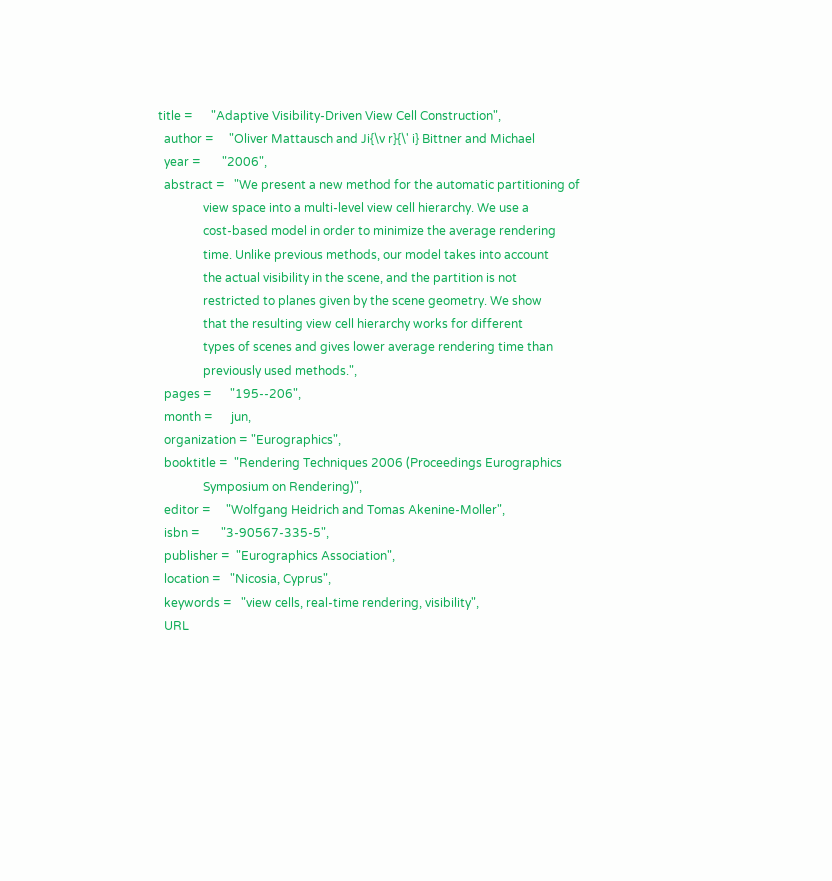title =      "Adaptive Visibility-Driven View Cell Construction",
  author =     "Oliver Mattausch and Ji{\v r}{\' i} Bittner and Michael
  year =       "2006",
  abstract =   "We present a new method for the automatic partitioning of
               view space into a multi-level view cell hierarchy. We use a
               cost-based model in order to minimize the average rendering
               time. Unlike previous methods, our model takes into account
               the actual visibility in the scene, and the partition is not
               restricted to planes given by the scene geometry. We show
               that the resulting view cell hierarchy works for different
               types of scenes and gives lower average rendering time than
               previously used methods.",
  pages =      "195--206",
  month =      jun,
  organization = "Eurographics",
  booktitle =  "Rendering Techniques 2006 (Proceedings Eurographics
               Symposium on Rendering)",
  editor =     "Wolfgang Heidrich and Tomas Akenine-Moller",
  isbn =       "3-90567-335-5",
  publisher =  "Eurographics Association",
  location =   "Nicosia, Cyprus",
  keywords =   "view cells, real-time rendering, visibility",
  URL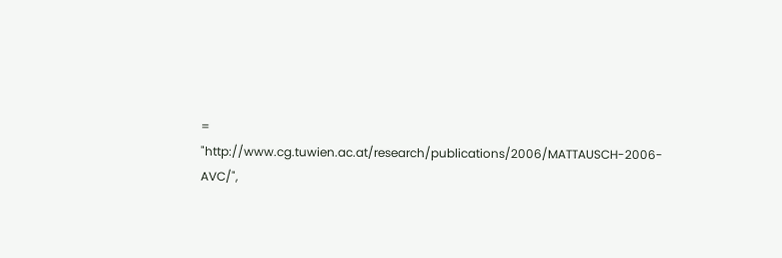=        "http://www.cg.tuwien.ac.at/research/publications/2006/MATTAUSCH-2006-AVC/",